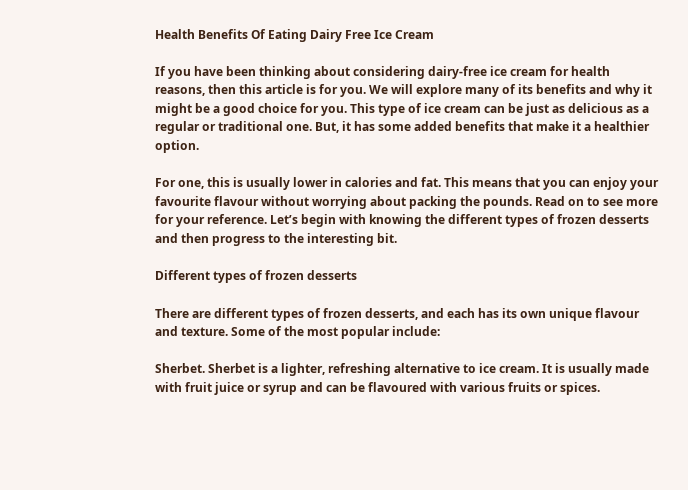Health Benefits Of Eating Dairy Free Ice Cream

If you have been thinking about considering dairy-free ice cream for health reasons, then this article is for you. We will explore many of its benefits and why it might be a good choice for you. This type of ice cream can be just as delicious as a regular or traditional one. But, it has some added benefits that make it a healthier option.

For one, this is usually lower in calories and fat. This means that you can enjoy your favourite flavour without worrying about packing the pounds. Read on to see more for your reference. Let’s begin with knowing the different types of frozen desserts and then progress to the interesting bit.

Different types of frozen desserts

There are different types of frozen desserts, and each has its own unique flavour and texture. Some of the most popular include:

Sherbet. Sherbet is a lighter, refreshing alternative to ice cream. It is usually made with fruit juice or syrup and can be flavoured with various fruits or spices.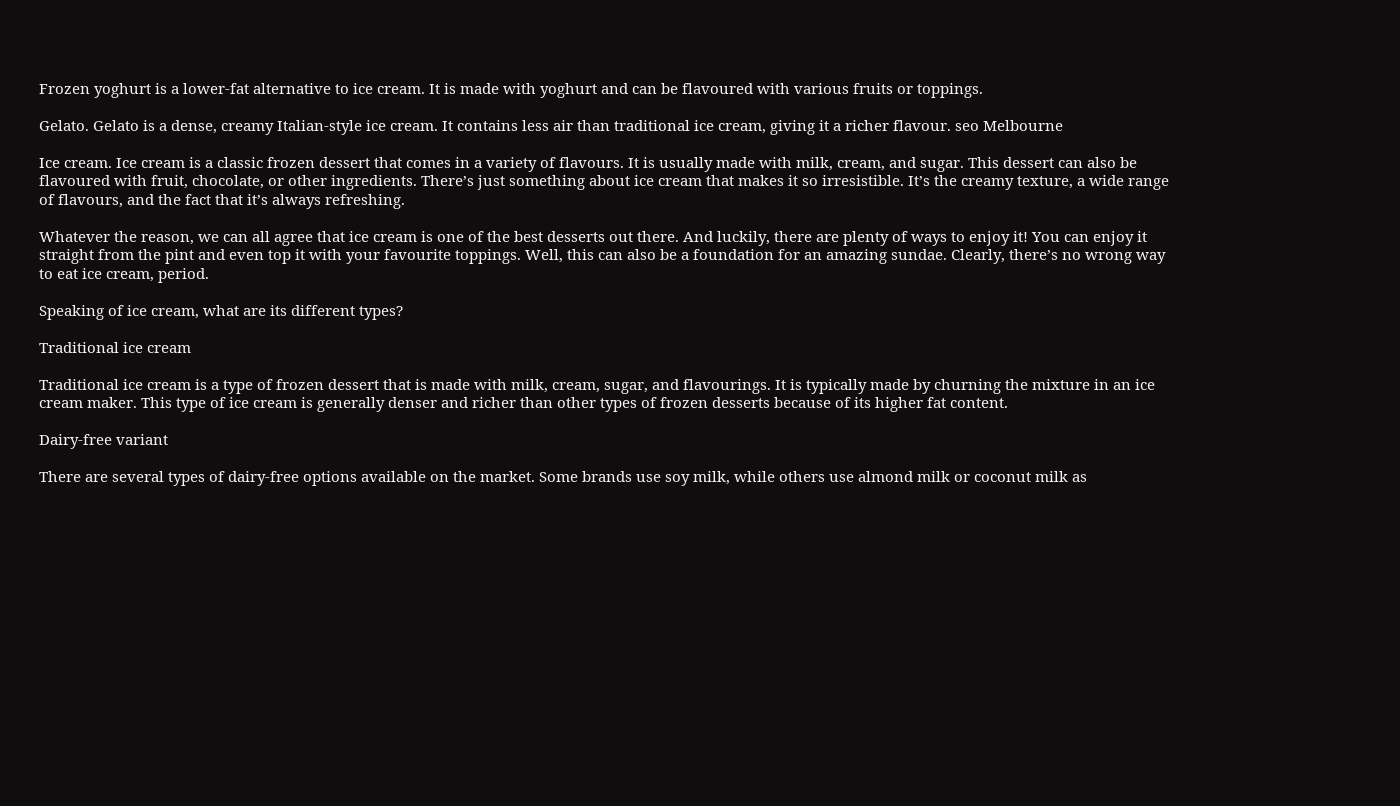Frozen yoghurt is a lower-fat alternative to ice cream. It is made with yoghurt and can be flavoured with various fruits or toppings.

Gelato. Gelato is a dense, creamy Italian-style ice cream. It contains less air than traditional ice cream, giving it a richer flavour. seo Melbourne

Ice cream. Ice cream is a classic frozen dessert that comes in a variety of flavours. It is usually made with milk, cream, and sugar. This dessert can also be flavoured with fruit, chocolate, or other ingredients. There’s just something about ice cream that makes it so irresistible. It’s the creamy texture, a wide range of flavours, and the fact that it’s always refreshing.

Whatever the reason, we can all agree that ice cream is one of the best desserts out there. And luckily, there are plenty of ways to enjoy it! You can enjoy it straight from the pint and even top it with your favourite toppings. Well, this can also be a foundation for an amazing sundae. Clearly, there’s no wrong way to eat ice cream, period.

Speaking of ice cream, what are its different types?

Traditional ice cream

Traditional ice cream is a type of frozen dessert that is made with milk, cream, sugar, and flavourings. It is typically made by churning the mixture in an ice cream maker. This type of ice cream is generally denser and richer than other types of frozen desserts because of its higher fat content.

Dairy-free variant

There are several types of dairy-free options available on the market. Some brands use soy milk, while others use almond milk or coconut milk as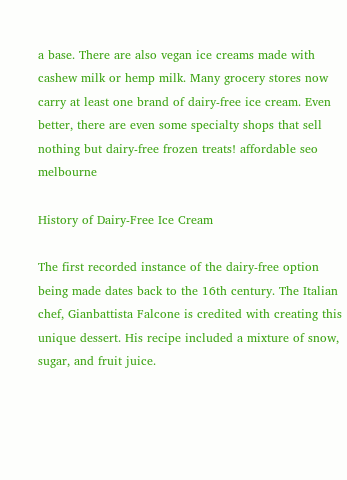a base. There are also vegan ice creams made with cashew milk or hemp milk. Many grocery stores now carry at least one brand of dairy-free ice cream. Even better, there are even some specialty shops that sell nothing but dairy-free frozen treats! affordable seo melbourne

History of Dairy-Free Ice Cream

The first recorded instance of the dairy-free option being made dates back to the 16th century. The Italian chef, Gianbattista Falcone is credited with creating this unique dessert. His recipe included a mixture of snow, sugar, and fruit juice.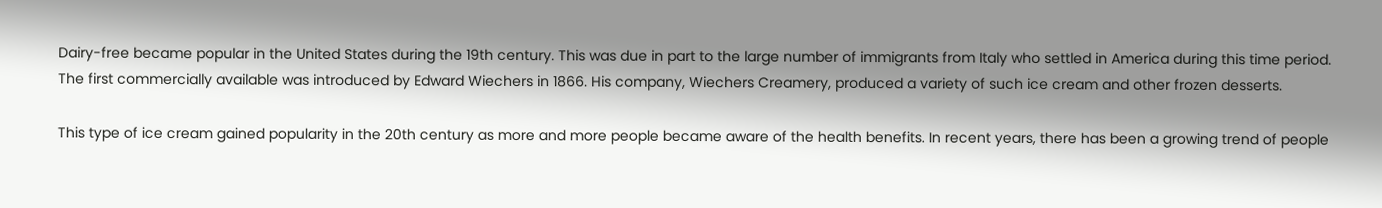Dairy-free became popular in the United States during the 19th century. This was due in part to the large number of immigrants from Italy who settled in America during this time period. The first commercially available was introduced by Edward Wiechers in 1866. His company, Wiechers Creamery, produced a variety of such ice cream and other frozen desserts.

This type of ice cream gained popularity in the 20th century as more and more people became aware of the health benefits. In recent years, there has been a growing trend of people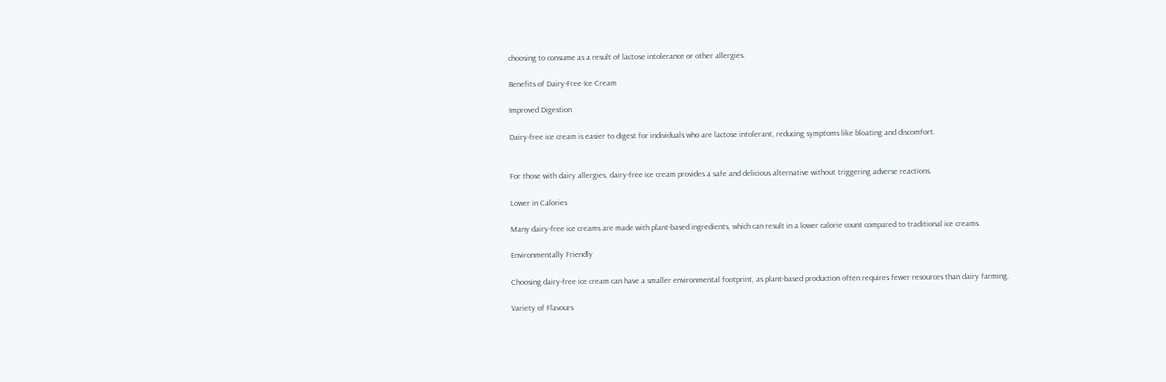choosing to consume as a result of lactose intolerance or other allergies.

Benefits of Dairy-Free Ice Cream

Improved Digestion

Dairy-free ice cream is easier to digest for individuals who are lactose intolerant, reducing symptoms like bloating and discomfort.


For those with dairy allergies, dairy-free ice cream provides a safe and delicious alternative without triggering adverse reactions.

Lower in Calories

Many dairy-free ice creams are made with plant-based ingredients, which can result in a lower calorie count compared to traditional ice creams.

Environmentally Friendly

Choosing dairy-free ice cream can have a smaller environmental footprint, as plant-based production often requires fewer resources than dairy farming.

Variety of Flavours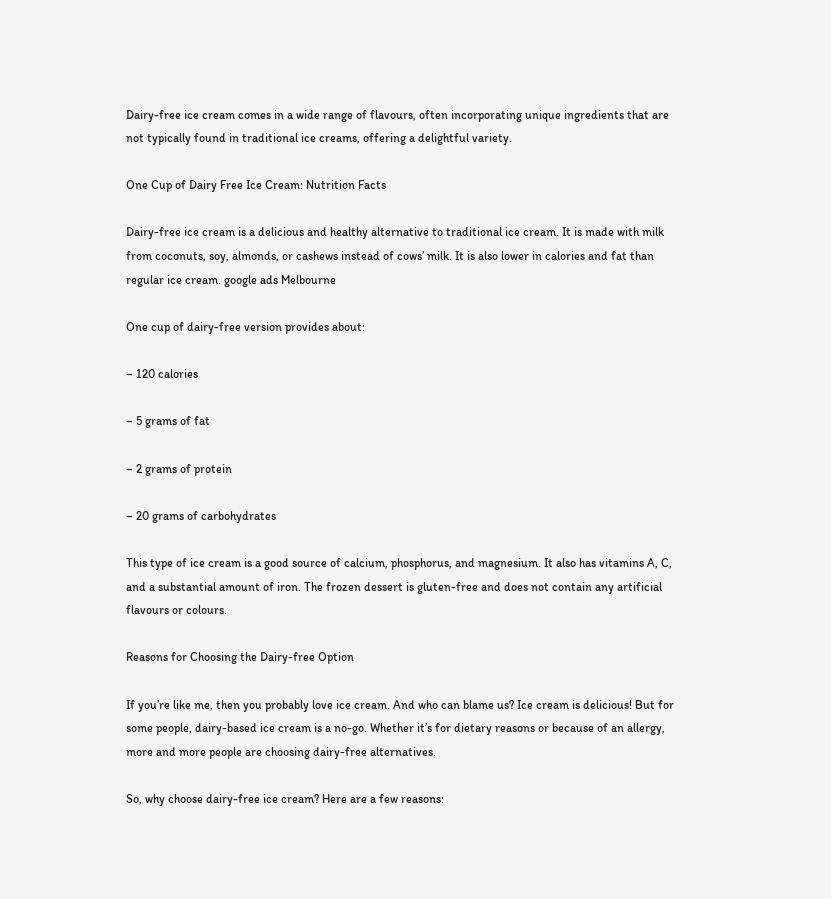Dairy-free ice cream comes in a wide range of flavours, often incorporating unique ingredients that are not typically found in traditional ice creams, offering a delightful variety.

One Cup of Dairy Free Ice Cream: Nutrition Facts

Dairy-free ice cream is a delicious and healthy alternative to traditional ice cream. It is made with milk from coconuts, soy, almonds, or cashews instead of cows’ milk. It is also lower in calories and fat than regular ice cream. google ads Melbourne

One cup of dairy-free version provides about:

– 120 calories

– 5 grams of fat

– 2 grams of protein

– 20 grams of carbohydrates

This type of ice cream is a good source of calcium, phosphorus, and magnesium. It also has vitamins A, C, and a substantial amount of iron. The frozen dessert is gluten-free and does not contain any artificial flavours or colours.

Reasons for Choosing the Dairy-free Option

If you’re like me, then you probably love ice cream. And who can blame us? Ice cream is delicious! But for some people, dairy-based ice cream is a no-go. Whether it’s for dietary reasons or because of an allergy, more and more people are choosing dairy-free alternatives.

So, why choose dairy-free ice cream? Here are a few reasons: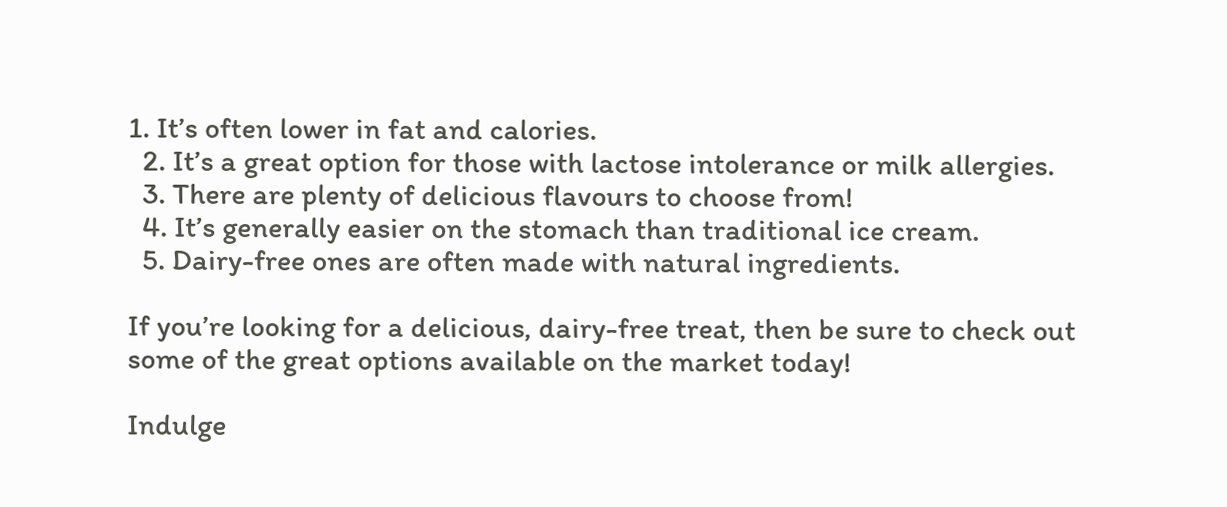1. It’s often lower in fat and calories.
  2. It’s a great option for those with lactose intolerance or milk allergies.
  3. There are plenty of delicious flavours to choose from!
  4. It’s generally easier on the stomach than traditional ice cream.
  5. Dairy-free ones are often made with natural ingredients.

If you’re looking for a delicious, dairy-free treat, then be sure to check out some of the great options available on the market today!

Indulge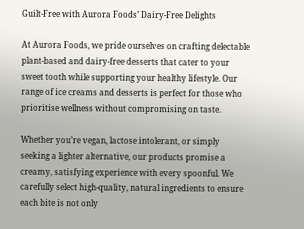Guilt-Free with Aurora Foods’ Dairy-Free Delights

At Aurora Foods, we pride ourselves on crafting delectable plant-based and dairy-free desserts that cater to your sweet tooth while supporting your healthy lifestyle. Our range of ice creams and desserts is perfect for those who prioritise wellness without compromising on taste.

Whether you’re vegan, lactose intolerant, or simply seeking a lighter alternative, our products promise a creamy, satisfying experience with every spoonful. We carefully select high-quality, natural ingredients to ensure each bite is not only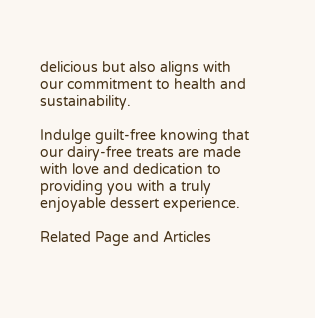delicious but also aligns with our commitment to health and sustainability.

Indulge guilt-free knowing that our dairy-free treats are made with love and dedication to providing you with a truly enjoyable dessert experience.

Related Page and Articles